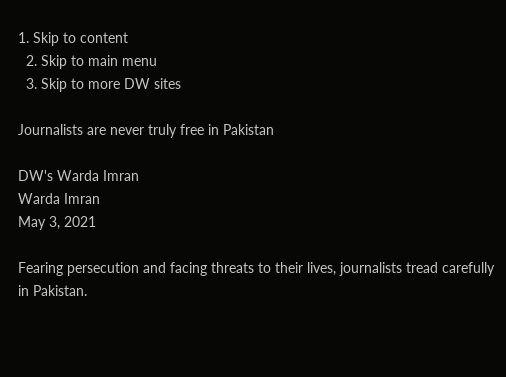1. Skip to content
  2. Skip to main menu
  3. Skip to more DW sites

Journalists are never truly free in Pakistan

DW's Warda Imran
Warda Imran
May 3, 2021

Fearing persecution and facing threats to their lives, journalists tread carefully in Pakistan.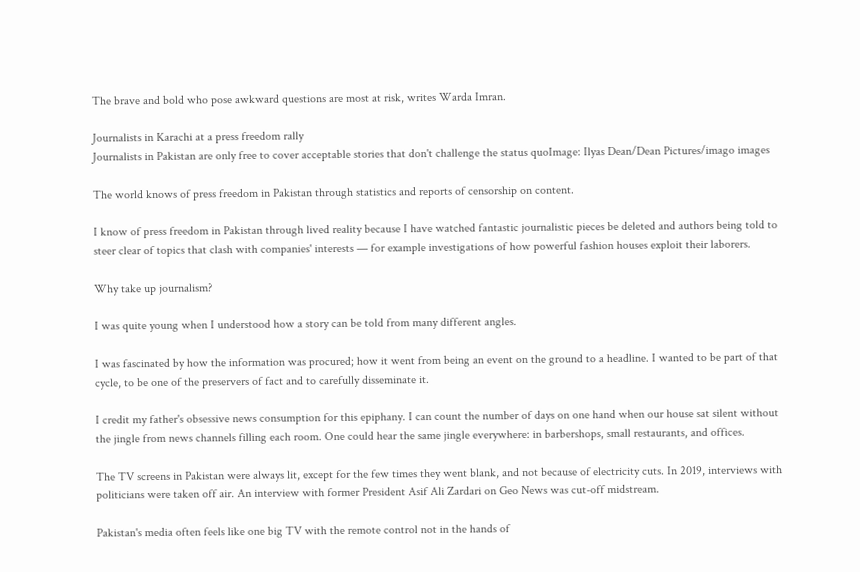The brave and bold who pose awkward questions are most at risk, writes Warda Imran.

Journalists in Karachi at a press freedom rally
Journalists in Pakistan are only free to cover acceptable stories that don't challenge the status quoImage: Ilyas Dean/Dean Pictures/imago images

The world knows of press freedom in Pakistan through statistics and reports of censorship on content.

I know of press freedom in Pakistan through lived reality because I have watched fantastic journalistic pieces be deleted and authors being told to steer clear of topics that clash with companies' interests — for example investigations of how powerful fashion houses exploit their laborers.

Why take up journalism?

I was quite young when I understood how a story can be told from many different angles.

I was fascinated by how the information was procured; how it went from being an event on the ground to a headline. I wanted to be part of that cycle, to be one of the preservers of fact and to carefully disseminate it.

I credit my father's obsessive news consumption for this epiphany. I can count the number of days on one hand when our house sat silent without the jingle from news channels filling each room. One could hear the same jingle everywhere: in barbershops, small restaurants, and offices.

The TV screens in Pakistan were always lit, except for the few times they went blank, and not because of electricity cuts. In 2019, interviews with politicians were taken off air. An interview with former President Asif Ali Zardari on Geo News was cut-off midstream.

Pakistan's media often feels like one big TV with the remote control not in the hands of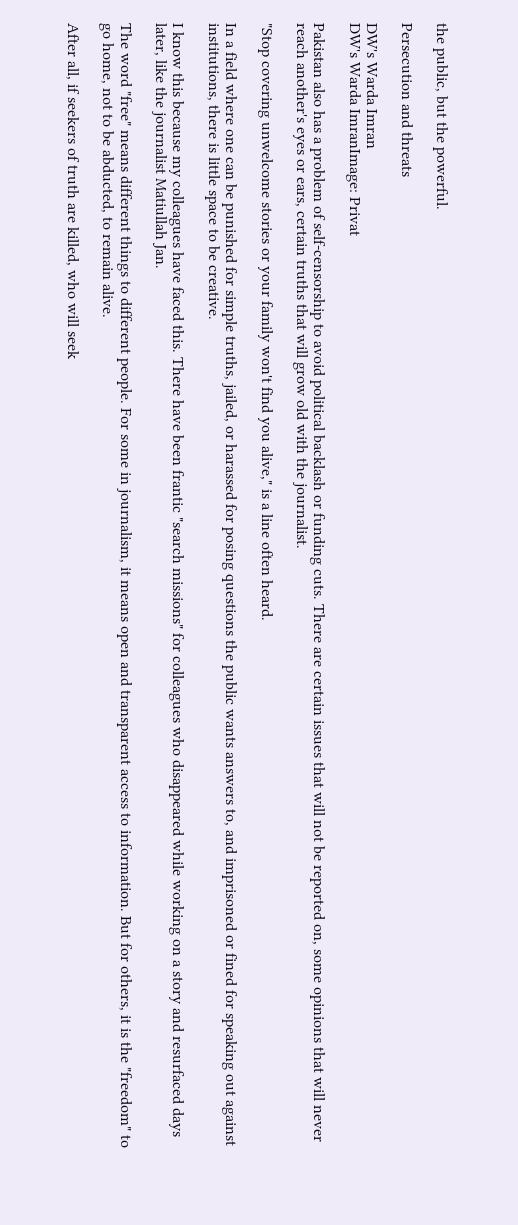the public, but the powerful.

Persecution and threats

DW's Warda Imran
DW's Warda ImranImage: Privat

Pakistan also has a problem of self-censorship to avoid political backlash or funding cuts. There are certain issues that will not be reported on, some opinions that will never reach another's eyes or ears, certain truths that will grow old with the journalist.

"Stop covering unwelcome stories or your family won't find you alive," is a line often heard.

In a field where one can be punished for simple truths, jailed, or harassed for posing questions the public wants answers to, and imprisoned or fined for speaking out against institutions, there is little space to be creative.

I know this because my colleagues have faced this. There have been frantic "search missions" for colleagues who disappeared while working on a story and resurfaced days later, like the journalist Matiullah Jan.

The word "free" means different things to different people. For some in journalism, it means open and transparent access to information. But for others, it is the "freedom" to go home, not to be abducted, to remain alive.

After all, if seekers of truth are killed, who will seek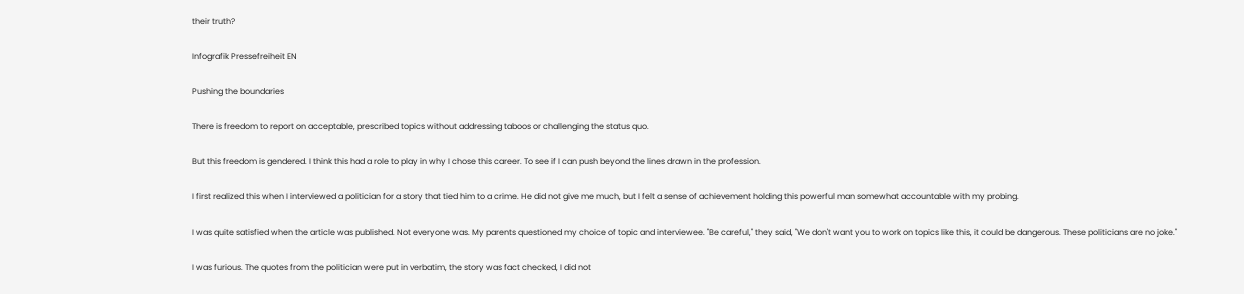their truth?

Infografik Pressefreiheit EN

Pushing the boundaries

There is freedom to report on acceptable, prescribed topics without addressing taboos or challenging the status quo.

But this freedom is gendered. I think this had a role to play in why I chose this career. To see if I can push beyond the lines drawn in the profession.

I first realized this when I interviewed a politician for a story that tied him to a crime. He did not give me much, but I felt a sense of achievement holding this powerful man somewhat accountable with my probing.

I was quite satisfied when the article was published. Not everyone was. My parents questioned my choice of topic and interviewee. "Be careful," they said, "We don't want you to work on topics like this, it could be dangerous. These politicians are no joke."

I was furious. The quotes from the politician were put in verbatim, the story was fact checked, I did not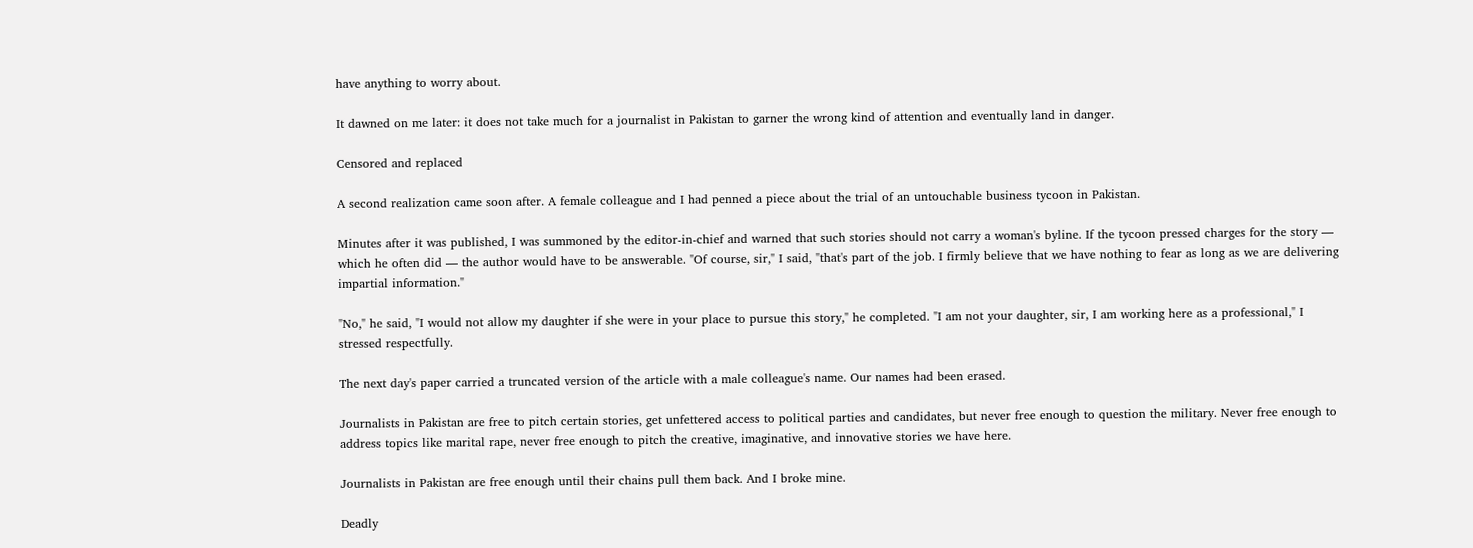have anything to worry about.

It dawned on me later: it does not take much for a journalist in Pakistan to garner the wrong kind of attention and eventually land in danger.

Censored and replaced

A second realization came soon after. A female colleague and I had penned a piece about the trial of an untouchable business tycoon in Pakistan.

Minutes after it was published, I was summoned by the editor-in-chief and warned that such stories should not carry a woman's byline. If the tycoon pressed charges for the story — which he often did — the author would have to be answerable. "Of course, sir," I said, "that's part of the job. I firmly believe that we have nothing to fear as long as we are delivering impartial information."

"No," he said, "I would not allow my daughter if she were in your place to pursue this story," he completed. "I am not your daughter, sir, I am working here as a professional," I stressed respectfully.

The next day's paper carried a truncated version of the article with a male colleague's name. Our names had been erased.

Journalists in Pakistan are free to pitch certain stories, get unfettered access to political parties and candidates, but never free enough to question the military. Never free enough to address topics like marital rape, never free enough to pitch the creative, imaginative, and innovative stories we have here.

Journalists in Pakistan are free enough until their chains pull them back. And I broke mine.

Deadly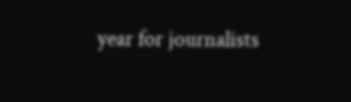year for journalists